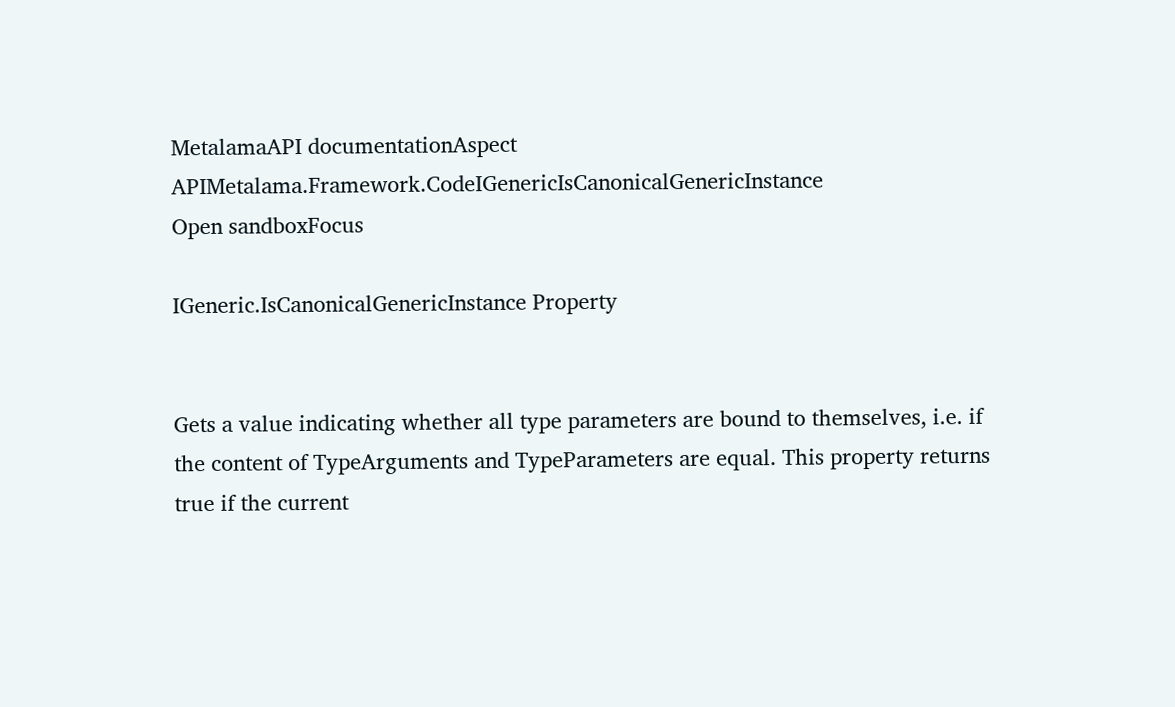MetalamaAPI documentationAspect APIMetalama.Framework.CodeIGenericIsCanonicalGenericInstance
Open sandboxFocus

IGeneric.IsCanonicalGenericInstance Property


Gets a value indicating whether all type parameters are bound to themselves, i.e. if the content of TypeArguments and TypeParameters are equal. This property returns true if the current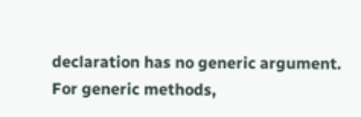declaration has no generic argument. For generic methods,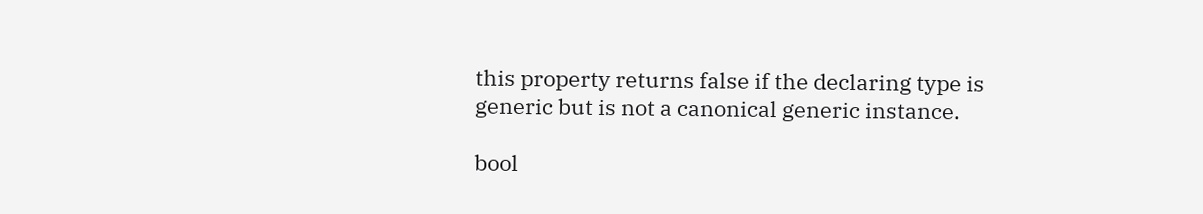this property returns false if the declaring type is generic but is not a canonical generic instance.

bool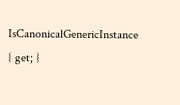IsCanonicalGenericInstance { get; }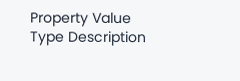Property Value
Type Description